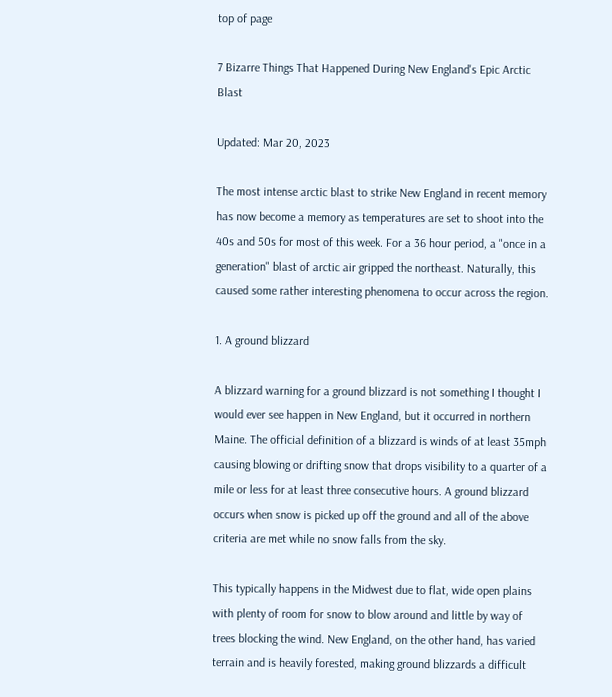top of page

7 Bizarre Things That Happened During New England's Epic Arctic Blast

Updated: Mar 20, 2023

The most intense arctic blast to strike New England in recent memory has now become a memory as temperatures are set to shoot into the 40s and 50s for most of this week. For a 36 hour period, a "once in a generation" blast of arctic air gripped the northeast. Naturally, this caused some rather interesting phenomena to occur across the region.

1. A ground blizzard

A blizzard warning for a ground blizzard is not something I thought I would ever see happen in New England, but it occurred in northern Maine. The official definition of a blizzard is winds of at least 35mph causing blowing or drifting snow that drops visibility to a quarter of a mile or less for at least three consecutive hours. A ground blizzard occurs when snow is picked up off the ground and all of the above criteria are met while no snow falls from the sky.

This typically happens in the Midwest due to flat, wide open plains with plenty of room for snow to blow around and little by way of trees blocking the wind. New England, on the other hand, has varied terrain and is heavily forested, making ground blizzards a difficult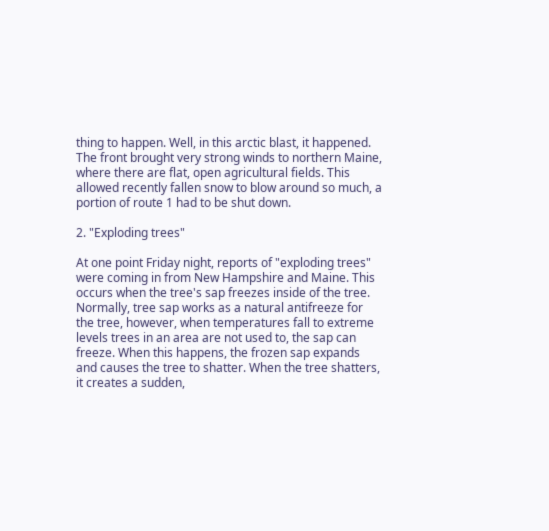thing to happen. Well, in this arctic blast, it happened. The front brought very strong winds to northern Maine, where there are flat, open agricultural fields. This allowed recently fallen snow to blow around so much, a portion of route 1 had to be shut down.

2. "Exploding trees"

At one point Friday night, reports of "exploding trees" were coming in from New Hampshire and Maine. This occurs when the tree's sap freezes inside of the tree. Normally, tree sap works as a natural antifreeze for the tree, however, when temperatures fall to extreme levels trees in an area are not used to, the sap can freeze. When this happens, the frozen sap expands and causes the tree to shatter. When the tree shatters, it creates a sudden,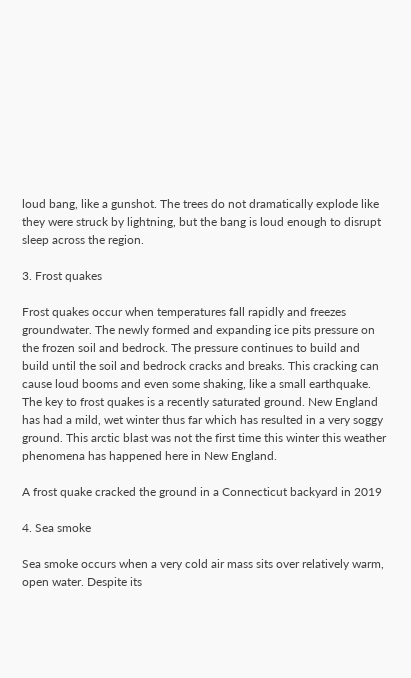loud bang, like a gunshot. The trees do not dramatically explode like they were struck by lightning, but the bang is loud enough to disrupt sleep across the region.

3. Frost quakes

Frost quakes occur when temperatures fall rapidly and freezes groundwater. The newly formed and expanding ice pits pressure on the frozen soil and bedrock. The pressure continues to build and build until the soil and bedrock cracks and breaks. This cracking can cause loud booms and even some shaking, like a small earthquake. The key to frost quakes is a recently saturated ground. New England has had a mild, wet winter thus far which has resulted in a very soggy ground. This arctic blast was not the first time this winter this weather phenomena has happened here in New England.

A frost quake cracked the ground in a Connecticut backyard in 2019

4. Sea smoke

Sea smoke occurs when a very cold air mass sits over relatively warm, open water. Despite its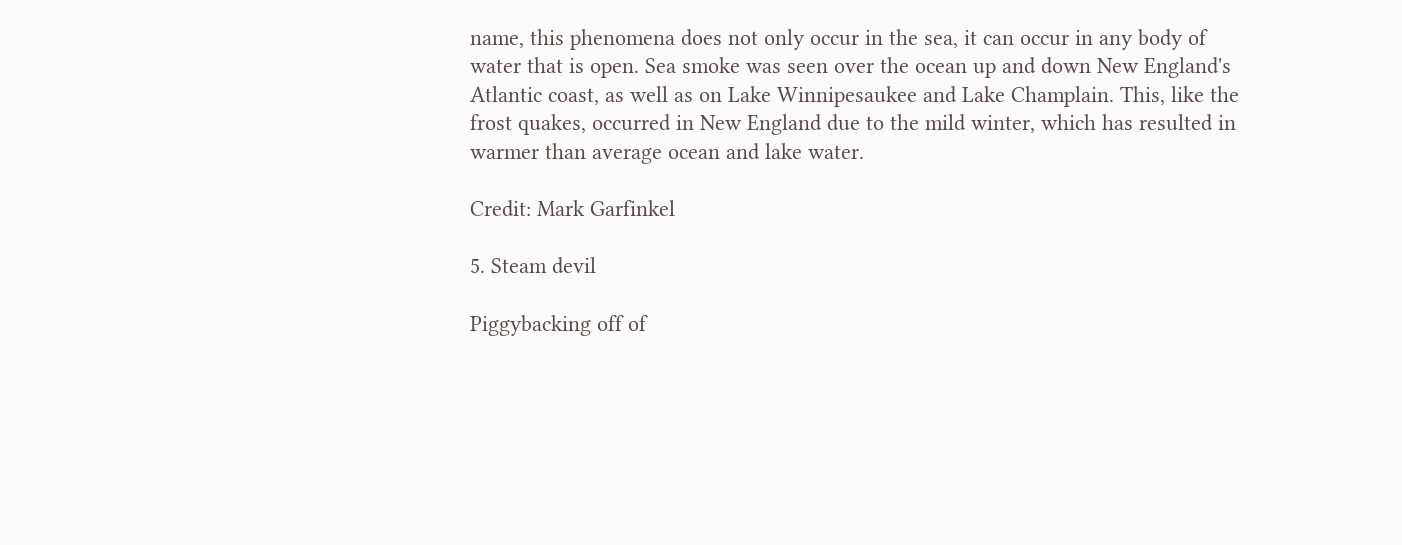name, this phenomena does not only occur in the sea, it can occur in any body of water that is open. Sea smoke was seen over the ocean up and down New England's Atlantic coast, as well as on Lake Winnipesaukee and Lake Champlain. This, like the frost quakes, occurred in New England due to the mild winter, which has resulted in warmer than average ocean and lake water.

Credit: Mark Garfinkel

5. Steam devil

Piggybacking off of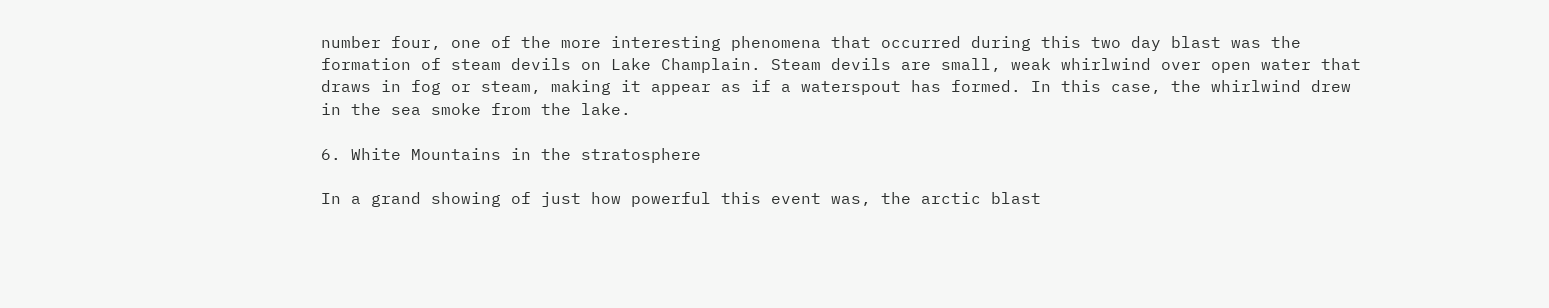number four, one of the more interesting phenomena that occurred during this two day blast was the formation of steam devils on Lake Champlain. Steam devils are small, weak whirlwind over open water that draws in fog or steam, making it appear as if a waterspout has formed. In this case, the whirlwind drew in the sea smoke from the lake.

6. White Mountains in the stratosphere

In a grand showing of just how powerful this event was, the arctic blast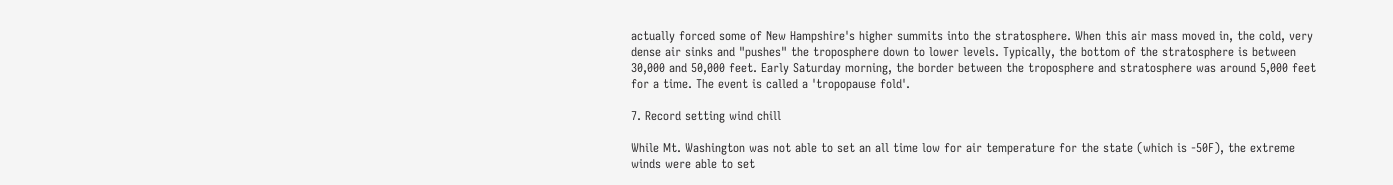actually forced some of New Hampshire's higher summits into the stratosphere. When this air mass moved in, the cold, very dense air sinks and "pushes" the troposphere down to lower levels. Typically, the bottom of the stratosphere is between 30,000 and 50,000 feet. Early Saturday morning, the border between the troposphere and stratosphere was around 5,000 feet for a time. The event is called a 'tropopause fold'.

7. Record setting wind chill

While Mt. Washington was not able to set an all time low for air temperature for the state (which is -50F), the extreme winds were able to set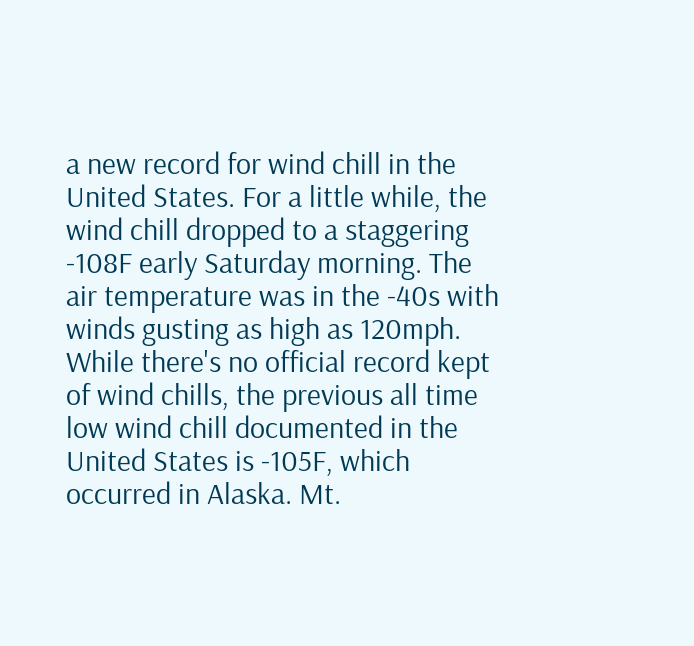a new record for wind chill in the United States. For a little while, the wind chill dropped to a staggering -108F early Saturday morning. The air temperature was in the -40s with winds gusting as high as 120mph. While there's no official record kept of wind chills, the previous all time low wind chill documented in the United States is -105F, which occurred in Alaska. Mt.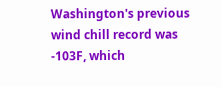Washington's previous wind chill record was -103F, which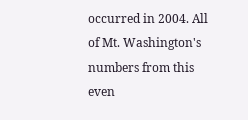occurred in 2004. All of Mt. Washington's numbers from this even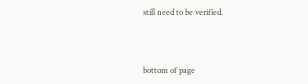still need to be verified.



bottom of page